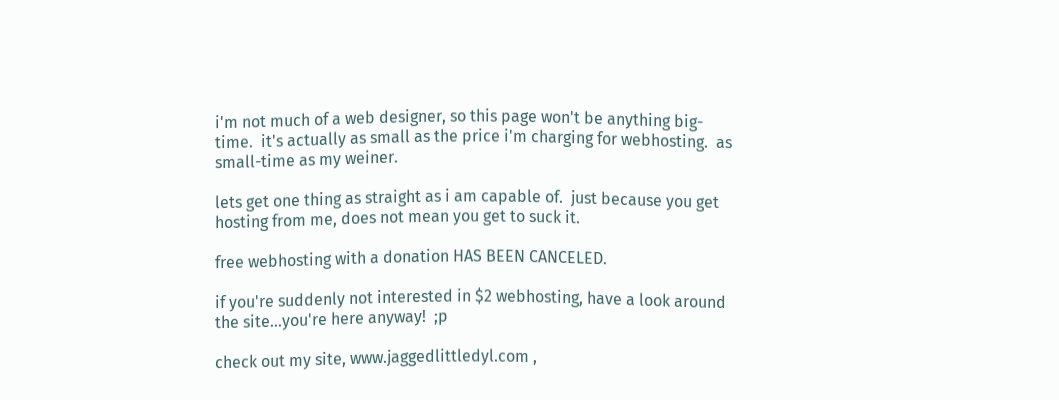i'm not much of a web designer, so this page won't be anything big-time.  it's actually as small as the price i'm charging for webhosting.  as small-time as my weiner.

lets get one thing as straight as i am capable of.  just because you get hosting from me, does not mean you get to suck it.

free webhosting with a donation HAS BEEN CANCELED.

if you're suddenly not interested in $2 webhosting, have a look around the site...you're here anyway!  ;p

check out my site, www.jaggedlittledyl.com ,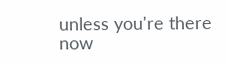unless you're there now